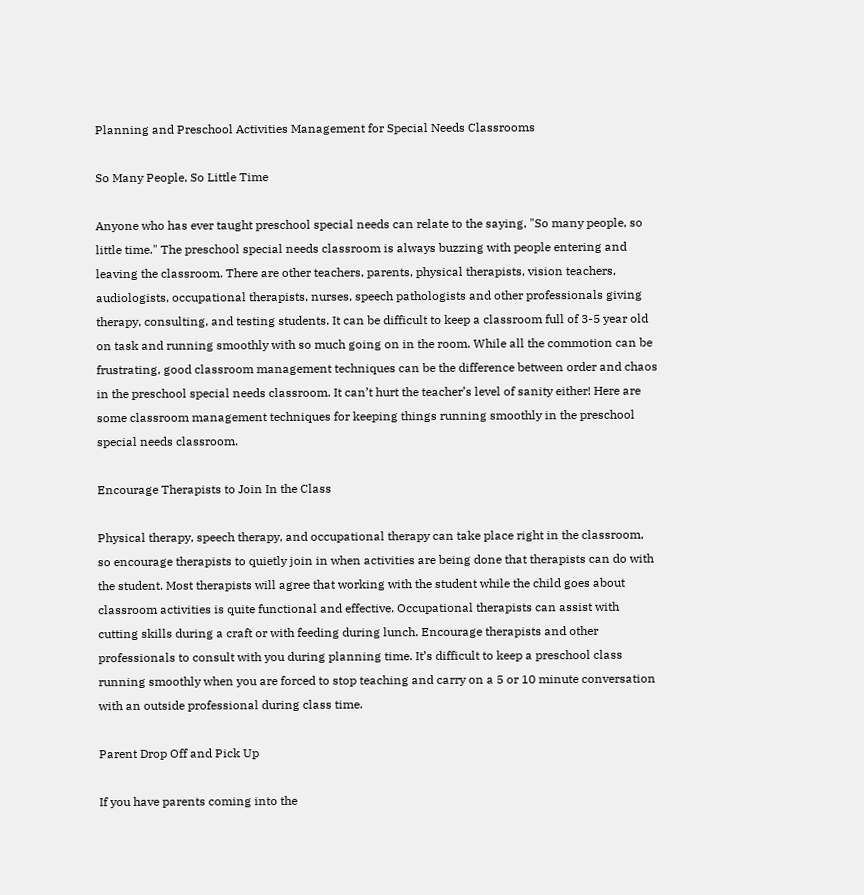Planning and Preschool Activities Management for Special Needs Classrooms

So Many People, So Little Time

Anyone who has ever taught preschool special needs can relate to the saying, "So many people, so little time." The preschool special needs classroom is always buzzing with people entering and leaving the classroom. There are other teachers, parents, physical therapists, vision teachers, audiologists, occupational therapists, nurses, speech pathologists and other professionals giving therapy, consulting, and testing students. It can be difficult to keep a classroom full of 3-5 year old on task and running smoothly with so much going on in the room. While all the commotion can be frustrating, good classroom management techniques can be the difference between order and chaos in the preschool special needs classroom. It can’t hurt the teacher’s level of sanity either! Here are some classroom management techniques for keeping things running smoothly in the preschool special needs classroom.

Encourage Therapists to Join In the Class

Physical therapy, speech therapy, and occupational therapy can take place right in the classroom, so encourage therapists to quietly join in when activities are being done that therapists can do with the student. Most therapists will agree that working with the student while the child goes about classroom activities is quite functional and effective. Occupational therapists can assist with cutting skills during a craft or with feeding during lunch. Encourage therapists and other professionals to consult with you during planning time. It’s difficult to keep a preschool class running smoothly when you are forced to stop teaching and carry on a 5 or 10 minute conversation with an outside professional during class time.

Parent Drop Off and Pick Up

If you have parents coming into the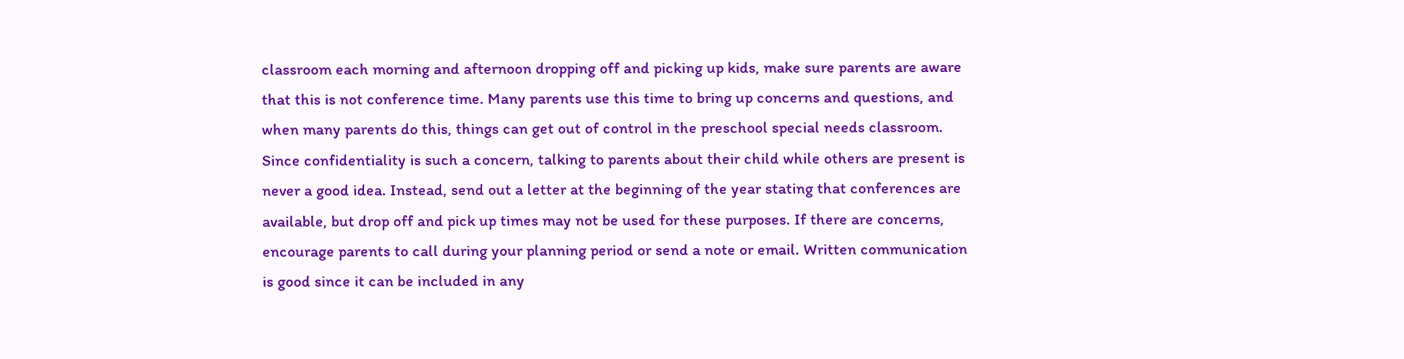classroom each morning and afternoon dropping off and picking up kids, make sure parents are aware that this is not conference time. Many parents use this time to bring up concerns and questions, and when many parents do this, things can get out of control in the preschool special needs classroom. Since confidentiality is such a concern, talking to parents about their child while others are present is never a good idea. Instead, send out a letter at the beginning of the year stating that conferences are available, but drop off and pick up times may not be used for these purposes. If there are concerns, encourage parents to call during your planning period or send a note or email. Written communication is good since it can be included in any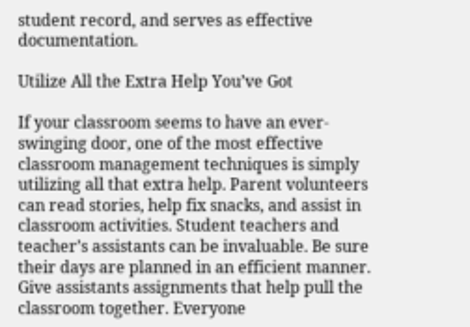student record, and serves as effective documentation.

Utilize All the Extra Help You’ve Got

If your classroom seems to have an ever-swinging door, one of the most effective classroom management techniques is simply utilizing all that extra help. Parent volunteers can read stories, help fix snacks, and assist in classroom activities. Student teachers and teacher’s assistants can be invaluable. Be sure their days are planned in an efficient manner. Give assistants assignments that help pull the classroom together. Everyone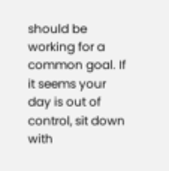should be working for a common goal. If it seems your day is out of control, sit down with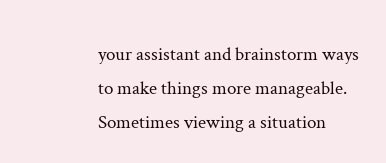your assistant and brainstorm ways to make things more manageable. Sometimes viewing a situation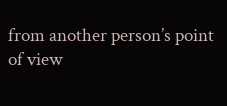from another person’s point of view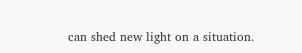can shed new light on a situation.